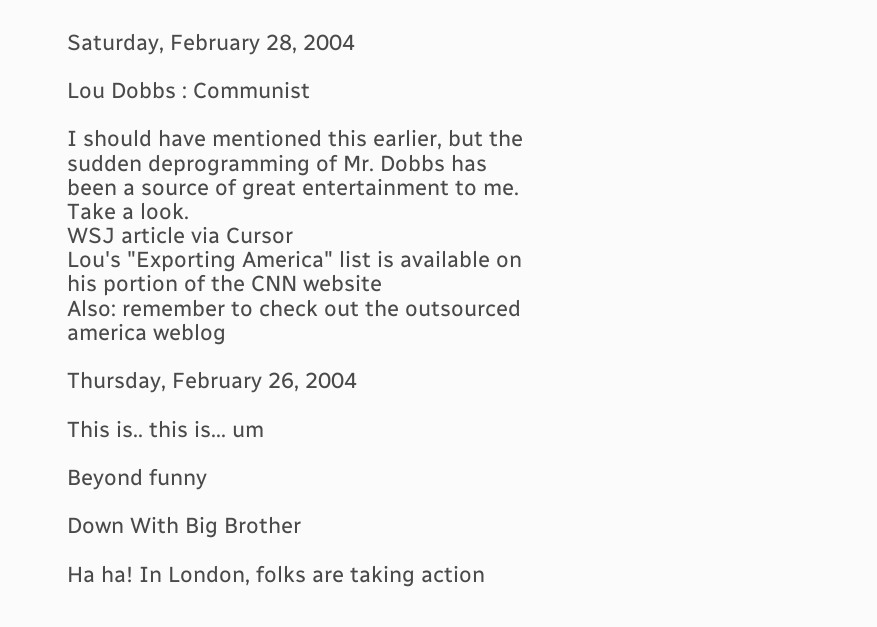Saturday, February 28, 2004

Lou Dobbs : Communist

I should have mentioned this earlier, but the sudden deprogramming of Mr. Dobbs has been a source of great entertainment to me. Take a look.
WSJ article via Cursor
Lou's "Exporting America" list is available on his portion of the CNN website
Also: remember to check out the outsourced america weblog

Thursday, February 26, 2004

This is.. this is... um

Beyond funny

Down With Big Brother

Ha ha! In London, folks are taking action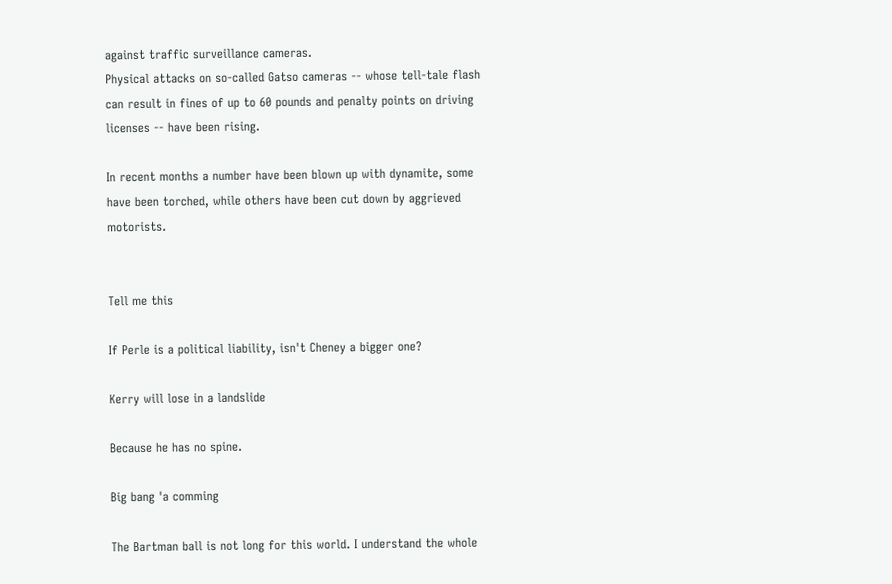against traffic surveillance cameras.
Physical attacks on so-called Gatso cameras -- whose tell-tale flash can result in fines of up to 60 pounds and penalty points on driving licenses -- have been rising.

In recent months a number have been blown up with dynamite, some have been torched, while others have been cut down by aggrieved motorists.


Tell me this

If Perle is a political liability, isn't Cheney a bigger one?

Kerry will lose in a landslide

Because he has no spine.

Big bang 'a comming

The Bartman ball is not long for this world. I understand the whole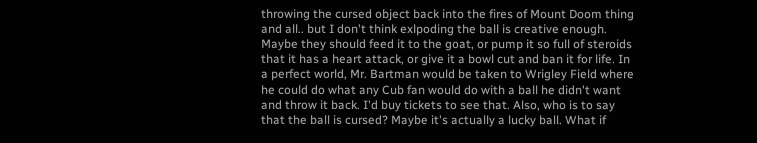throwing the cursed object back into the fires of Mount Doom thing and all.. but I don't think exlpoding the ball is creative enough. Maybe they should feed it to the goat, or pump it so full of steroids that it has a heart attack, or give it a bowl cut and ban it for life. In a perfect world, Mr. Bartman would be taken to Wrigley Field where he could do what any Cub fan would do with a ball he didn't want and throw it back. I'd buy tickets to see that. Also, who is to say that the ball is cursed? Maybe it's actually a lucky ball. What if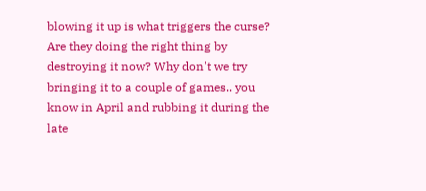blowing it up is what triggers the curse? Are they doing the right thing by destroying it now? Why don't we try bringing it to a couple of games.. you know in April and rubbing it during the late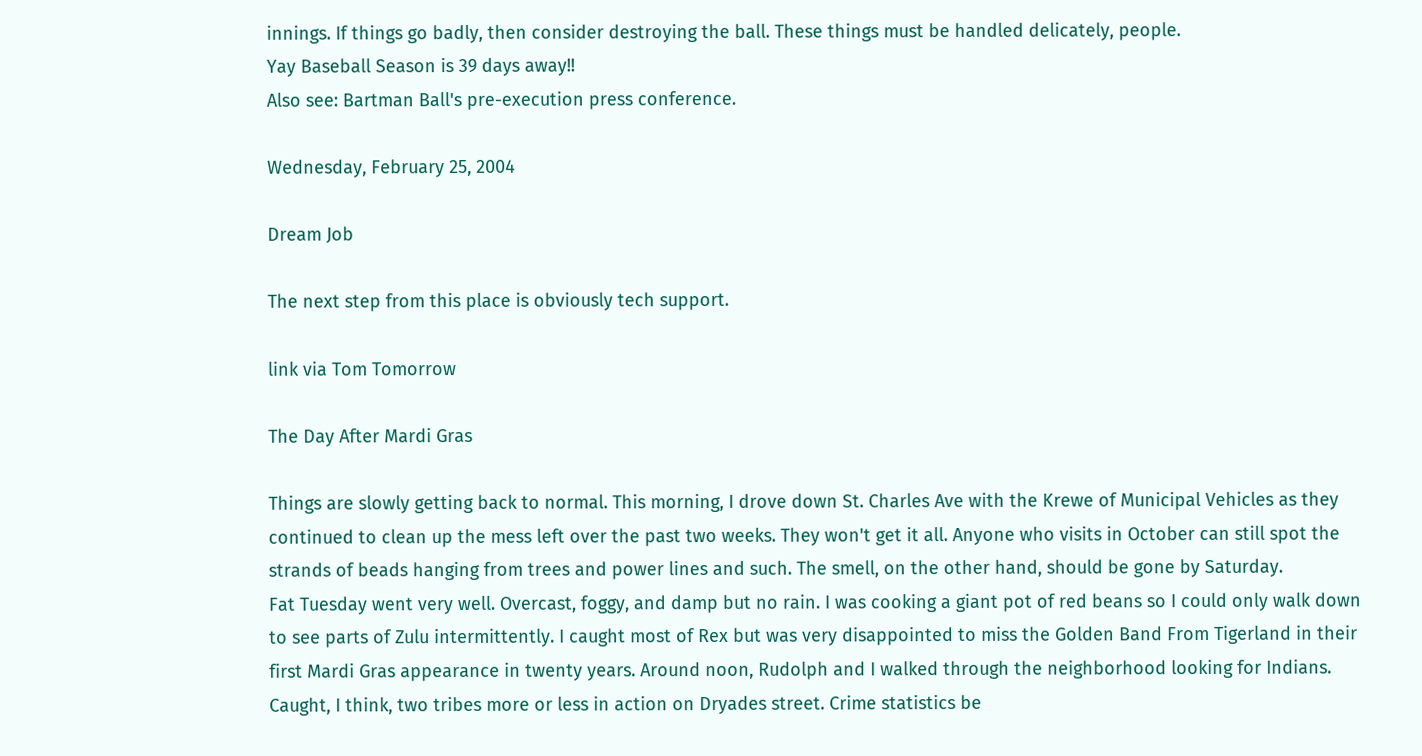innings. If things go badly, then consider destroying the ball. These things must be handled delicately, people.
Yay Baseball Season is 39 days away!!
Also see: Bartman Ball's pre-execution press conference.

Wednesday, February 25, 2004

Dream Job

The next step from this place is obviously tech support.

link via Tom Tomorrow

The Day After Mardi Gras

Things are slowly getting back to normal. This morning, I drove down St. Charles Ave with the Krewe of Municipal Vehicles as they continued to clean up the mess left over the past two weeks. They won't get it all. Anyone who visits in October can still spot the strands of beads hanging from trees and power lines and such. The smell, on the other hand, should be gone by Saturday.
Fat Tuesday went very well. Overcast, foggy, and damp but no rain. I was cooking a giant pot of red beans so I could only walk down to see parts of Zulu intermittently. I caught most of Rex but was very disappointed to miss the Golden Band From Tigerland in their first Mardi Gras appearance in twenty years. Around noon, Rudolph and I walked through the neighborhood looking for Indians. Caught, I think, two tribes more or less in action on Dryades street. Crime statistics be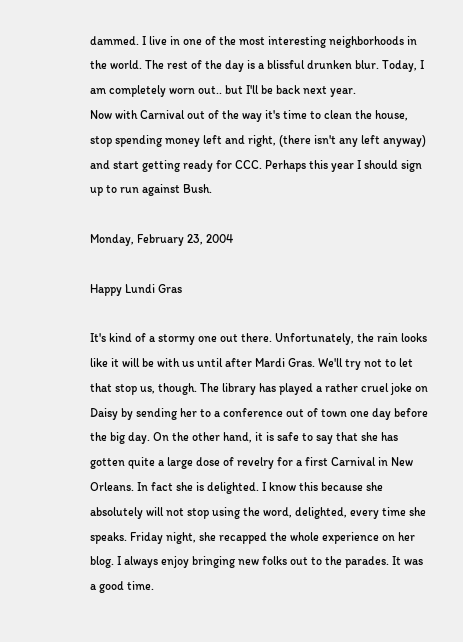dammed. I live in one of the most interesting neighborhoods in the world. The rest of the day is a blissful drunken blur. Today, I am completely worn out.. but I'll be back next year.
Now with Carnival out of the way it's time to clean the house, stop spending money left and right, (there isn't any left anyway) and start getting ready for CCC. Perhaps this year I should sign up to run against Bush.

Monday, February 23, 2004

Happy Lundi Gras

It's kind of a stormy one out there. Unfortunately, the rain looks like it will be with us until after Mardi Gras. We'll try not to let that stop us, though. The library has played a rather cruel joke on Daisy by sending her to a conference out of town one day before the big day. On the other hand, it is safe to say that she has gotten quite a large dose of revelry for a first Carnival in New Orleans. In fact she is delighted. I know this because she absolutely will not stop using the word, delighted, every time she speaks. Friday night, she recapped the whole experience on her blog. I always enjoy bringing new folks out to the parades. It was a good time.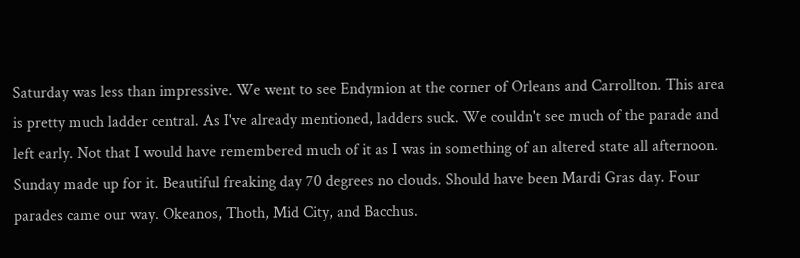Saturday was less than impressive. We went to see Endymion at the corner of Orleans and Carrollton. This area is pretty much ladder central. As I've already mentioned, ladders suck. We couldn't see much of the parade and left early. Not that I would have remembered much of it as I was in something of an altered state all afternoon.
Sunday made up for it. Beautiful freaking day 70 degrees no clouds. Should have been Mardi Gras day. Four parades came our way. Okeanos, Thoth, Mid City, and Bacchus.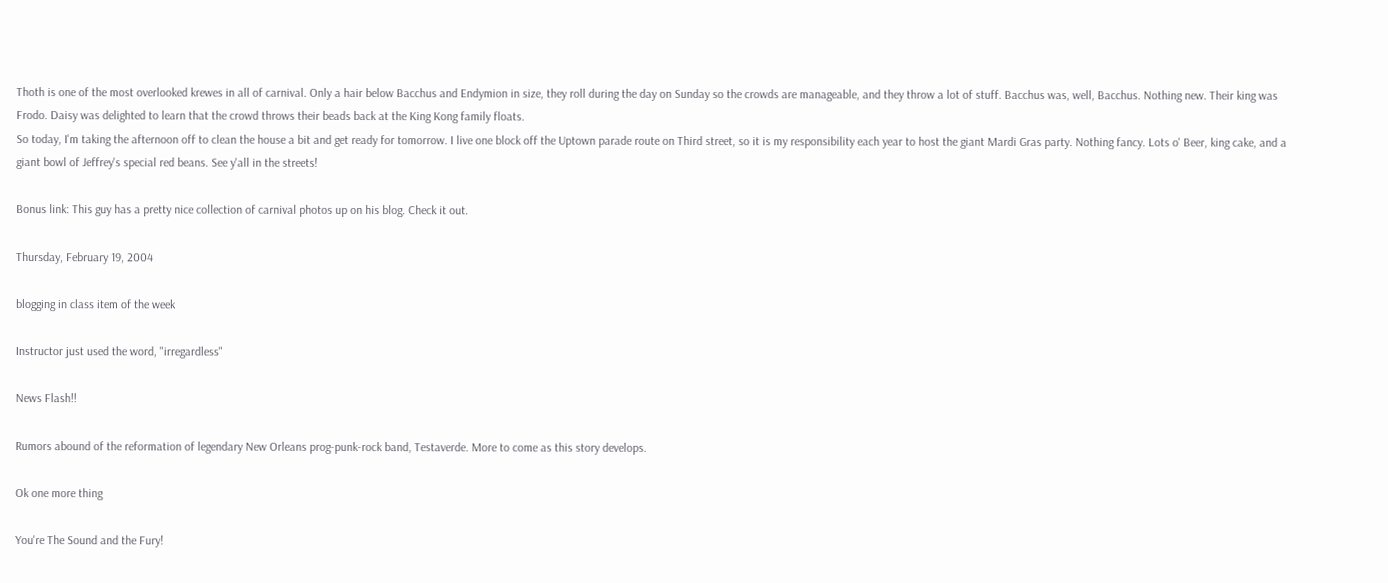Thoth is one of the most overlooked krewes in all of carnival. Only a hair below Bacchus and Endymion in size, they roll during the day on Sunday so the crowds are manageable, and they throw a lot of stuff. Bacchus was, well, Bacchus. Nothing new. Their king was Frodo. Daisy was delighted to learn that the crowd throws their beads back at the King Kong family floats.
So today, I'm taking the afternoon off to clean the house a bit and get ready for tomorrow. I live one block off the Uptown parade route on Third street, so it is my responsibility each year to host the giant Mardi Gras party. Nothing fancy. Lots o' Beer, king cake, and a giant bowl of Jeffrey's special red beans. See y'all in the streets!

Bonus link: This guy has a pretty nice collection of carnival photos up on his blog. Check it out.

Thursday, February 19, 2004

blogging in class item of the week

Instructor just used the word, "irregardless"

News Flash!!

Rumors abound of the reformation of legendary New Orleans prog-punk-rock band, Testaverde. More to come as this story develops.

Ok one more thing

You're The Sound and the Fury!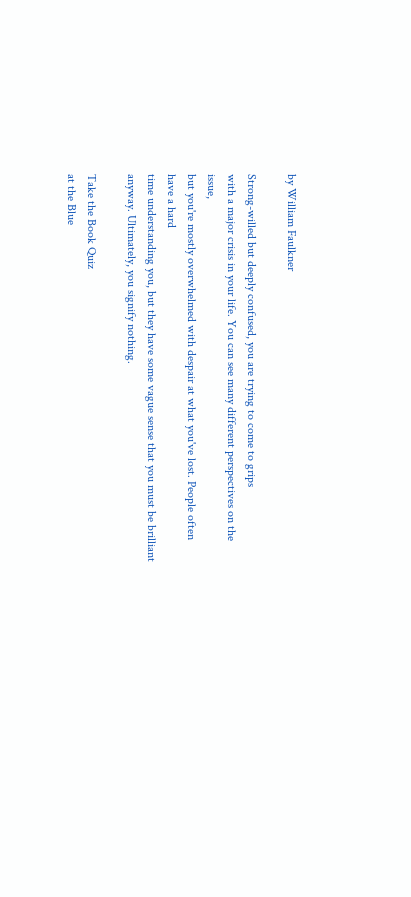by William Faulkner

Strong-willed but deeply confused, you are trying to come to grips
with a major crisis in your life. You can see many different perspectives on the issue,
but you're mostly overwhelmed with despair at what you've lost. People often have a hard
time understanding you, but they have some vague sense that you must be brilliant
anyway. Ultimately, you signify nothing.

Take the Book Quiz
at the Blue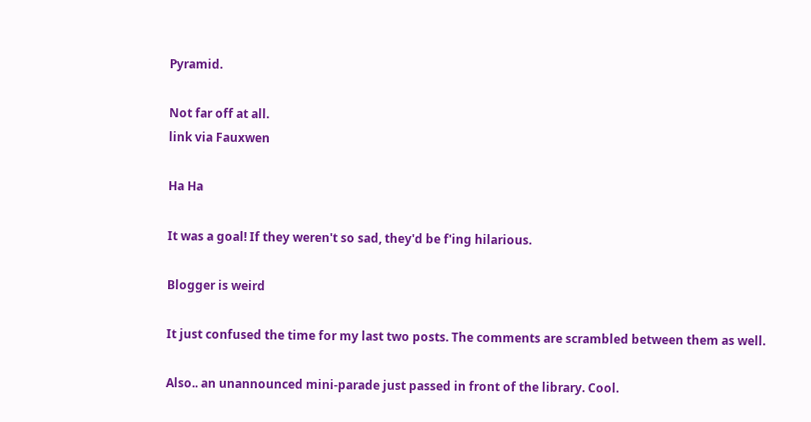Pyramid.

Not far off at all.
link via Fauxwen

Ha Ha

It was a goal! If they weren't so sad, they'd be f'ing hilarious.

Blogger is weird

It just confused the time for my last two posts. The comments are scrambled between them as well.

Also.. an unannounced mini-parade just passed in front of the library. Cool.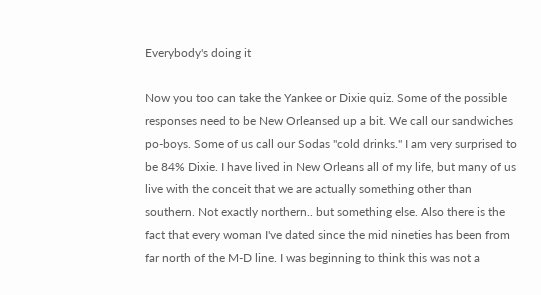Everybody's doing it

Now you too can take the Yankee or Dixie quiz. Some of the possible responses need to be New Orleansed up a bit. We call our sandwiches po-boys. Some of us call our Sodas "cold drinks." I am very surprised to be 84% Dixie. I have lived in New Orleans all of my life, but many of us live with the conceit that we are actually something other than southern. Not exactly northern.. but something else. Also there is the fact that every woman I've dated since the mid nineties has been from far north of the M-D line. I was beginning to think this was not a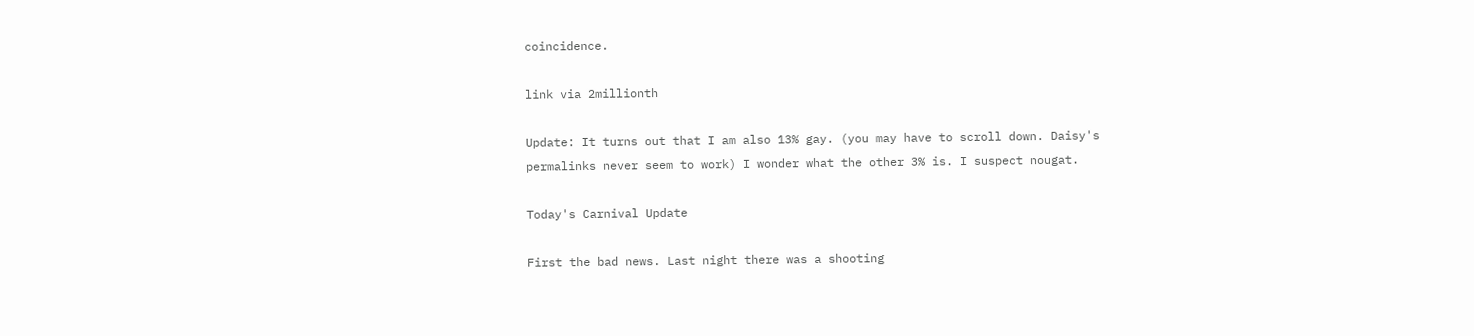coincidence.

link via 2millionth

Update: It turns out that I am also 13% gay. (you may have to scroll down. Daisy's permalinks never seem to work) I wonder what the other 3% is. I suspect nougat.

Today's Carnival Update

First the bad news. Last night there was a shooting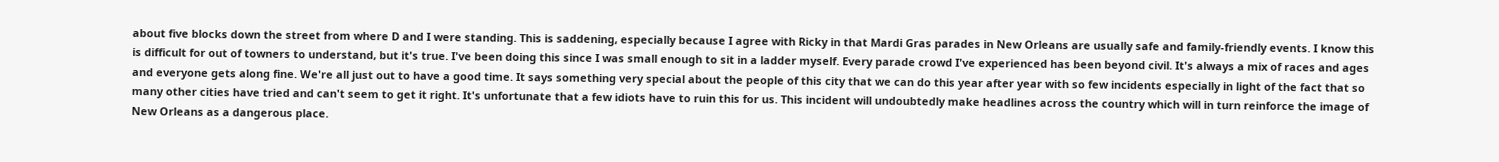about five blocks down the street from where D and I were standing. This is saddening, especially because I agree with Ricky in that Mardi Gras parades in New Orleans are usually safe and family-friendly events. I know this is difficult for out of towners to understand, but it's true. I've been doing this since I was small enough to sit in a ladder myself. Every parade crowd I've experienced has been beyond civil. It's always a mix of races and ages and everyone gets along fine. We're all just out to have a good time. It says something very special about the people of this city that we can do this year after year with so few incidents especially in light of the fact that so many other cities have tried and can't seem to get it right. It's unfortunate that a few idiots have to ruin this for us. This incident will undoubtedly make headlines across the country which will in turn reinforce the image of New Orleans as a dangerous place.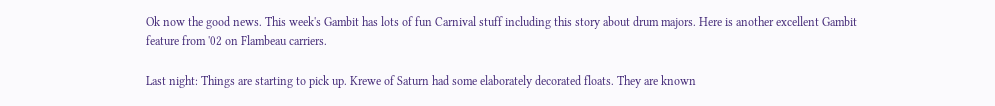Ok now the good news. This week's Gambit has lots of fun Carnival stuff including this story about drum majors. Here is another excellent Gambit feature from '02 on Flambeau carriers.

Last night: Things are starting to pick up. Krewe of Saturn had some elaborately decorated floats. They are known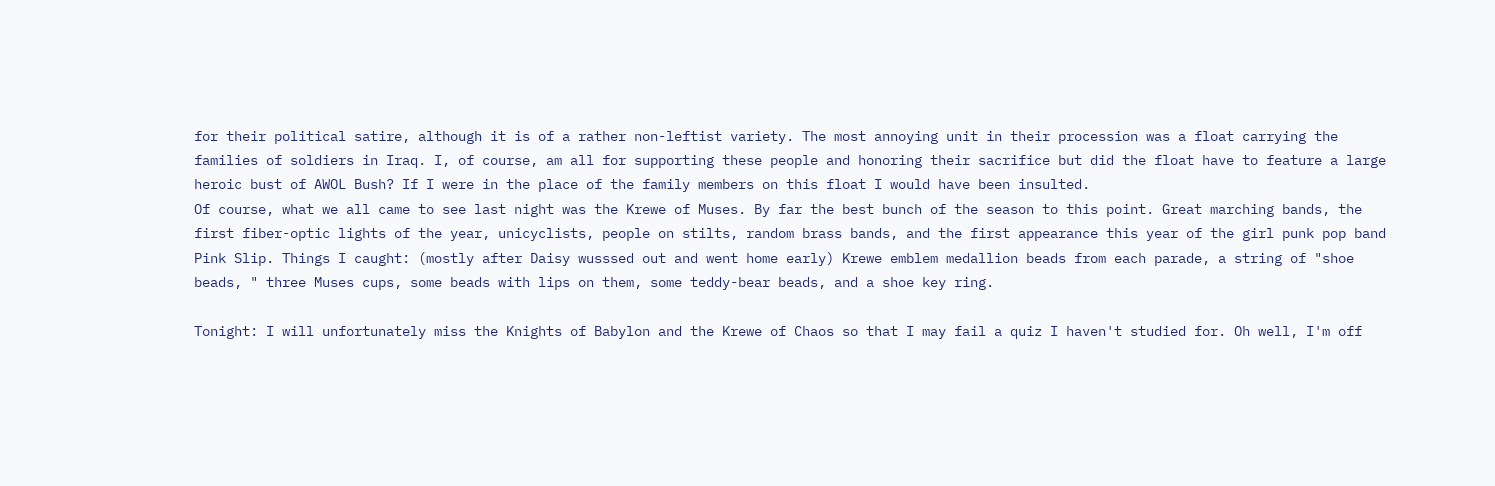for their political satire, although it is of a rather non-leftist variety. The most annoying unit in their procession was a float carrying the families of soldiers in Iraq. I, of course, am all for supporting these people and honoring their sacrifice but did the float have to feature a large heroic bust of AWOL Bush? If I were in the place of the family members on this float I would have been insulted.
Of course, what we all came to see last night was the Krewe of Muses. By far the best bunch of the season to this point. Great marching bands, the first fiber-optic lights of the year, unicyclists, people on stilts, random brass bands, and the first appearance this year of the girl punk pop band Pink Slip. Things I caught: (mostly after Daisy wusssed out and went home early) Krewe emblem medallion beads from each parade, a string of "shoe beads, " three Muses cups, some beads with lips on them, some teddy-bear beads, and a shoe key ring.

Tonight: I will unfortunately miss the Knights of Babylon and the Krewe of Chaos so that I may fail a quiz I haven't studied for. Oh well, I'm off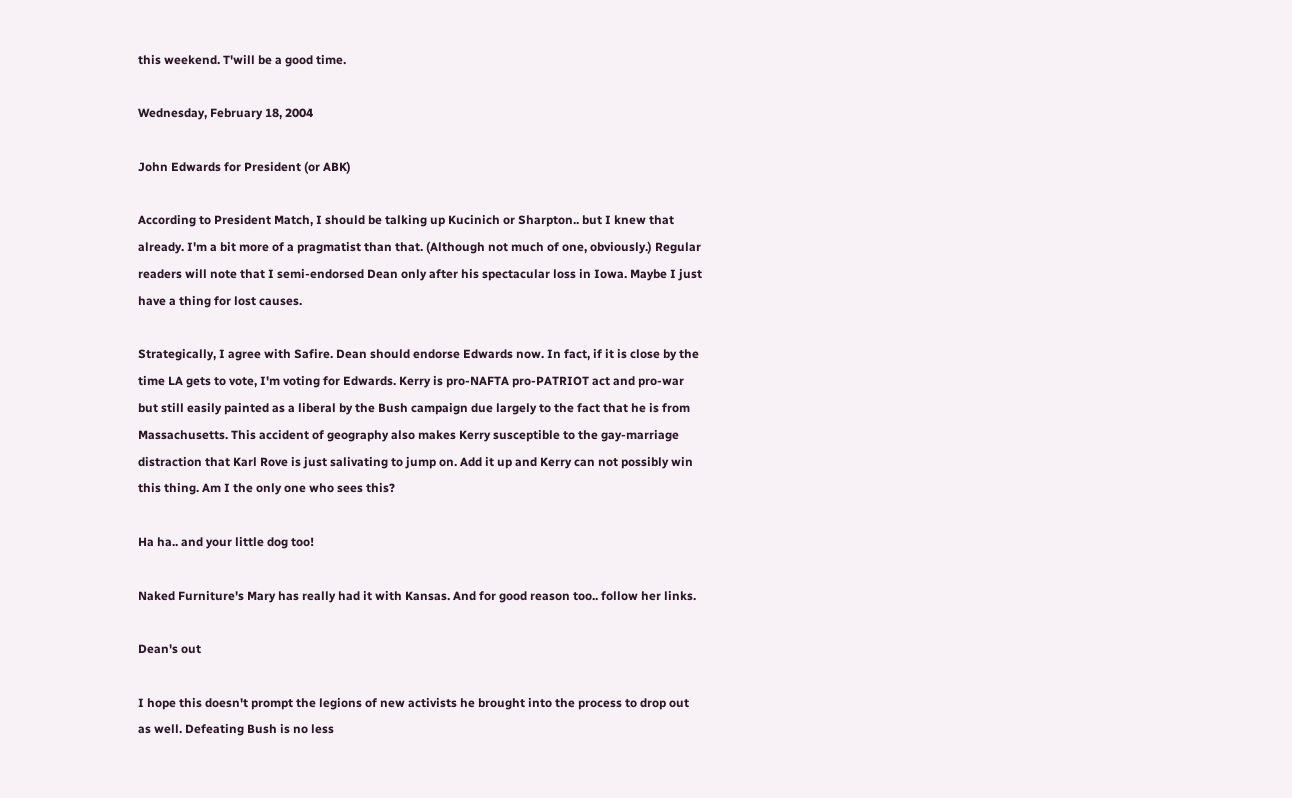this weekend. T'will be a good time.

Wednesday, February 18, 2004

John Edwards for President (or ABK)

According to President Match, I should be talking up Kucinich or Sharpton.. but I knew that already. I'm a bit more of a pragmatist than that. (Although not much of one, obviously.) Regular readers will note that I semi-endorsed Dean only after his spectacular loss in Iowa. Maybe I just have a thing for lost causes.

Strategically, I agree with Safire. Dean should endorse Edwards now. In fact, if it is close by the time LA gets to vote, I'm voting for Edwards. Kerry is pro-NAFTA pro-PATRIOT act and pro-war but still easily painted as a liberal by the Bush campaign due largely to the fact that he is from Massachusetts. This accident of geography also makes Kerry susceptible to the gay-marriage distraction that Karl Rove is just salivating to jump on. Add it up and Kerry can not possibly win this thing. Am I the only one who sees this?

Ha ha.. and your little dog too!

Naked Furniture's Mary has really had it with Kansas. And for good reason too.. follow her links.

Dean's out

I hope this doesn't prompt the legions of new activists he brought into the process to drop out as well. Defeating Bush is no less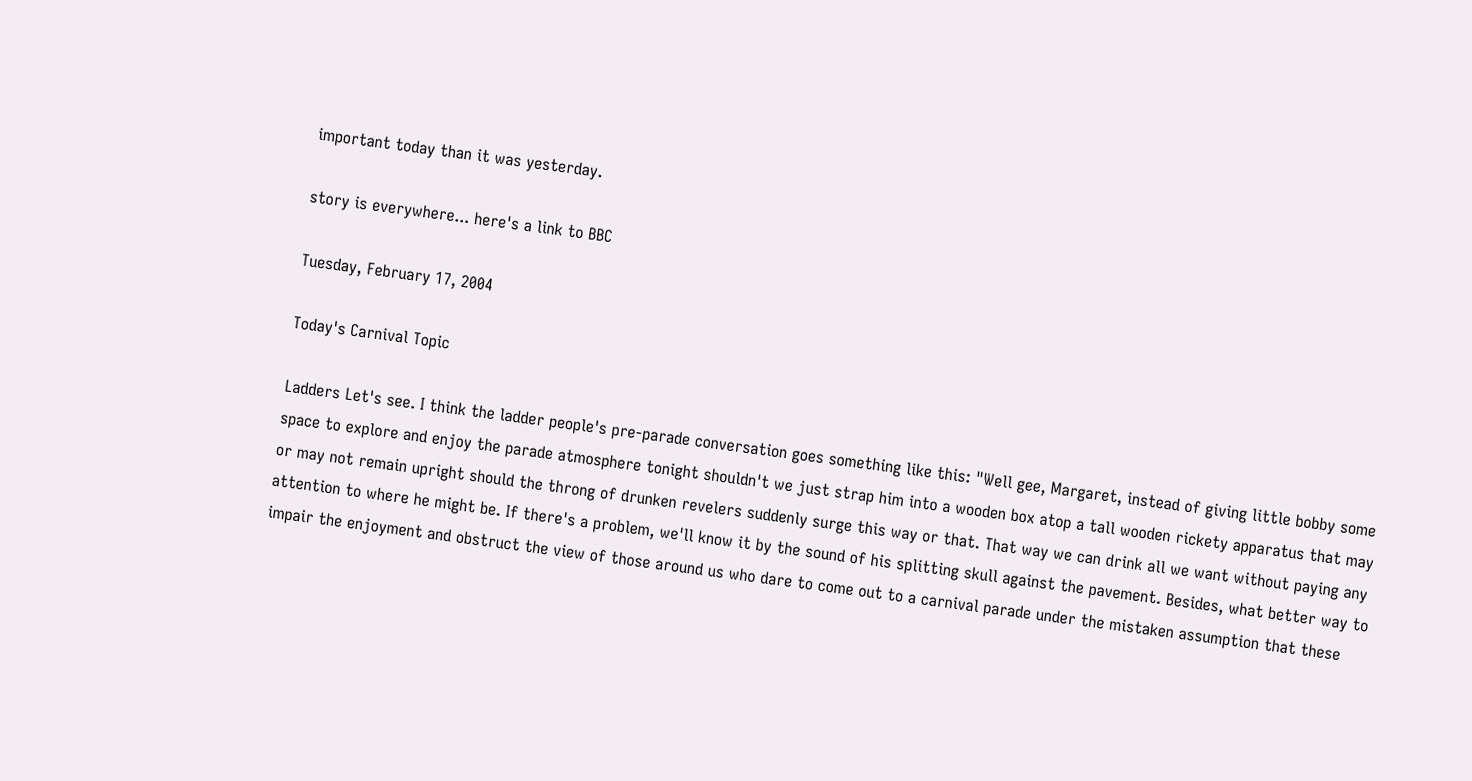important today than it was yesterday.

story is everywhere... here's a link to BBC

Tuesday, February 17, 2004

Today's Carnival Topic

Ladders Let's see. I think the ladder people's pre-parade conversation goes something like this: "Well gee, Margaret, instead of giving little bobby some space to explore and enjoy the parade atmosphere tonight shouldn't we just strap him into a wooden box atop a tall wooden rickety apparatus that may or may not remain upright should the throng of drunken revelers suddenly surge this way or that. That way we can drink all we want without paying any attention to where he might be. If there's a problem, we'll know it by the sound of his splitting skull against the pavement. Besides, what better way to impair the enjoyment and obstruct the view of those around us who dare to come out to a carnival parade under the mistaken assumption that these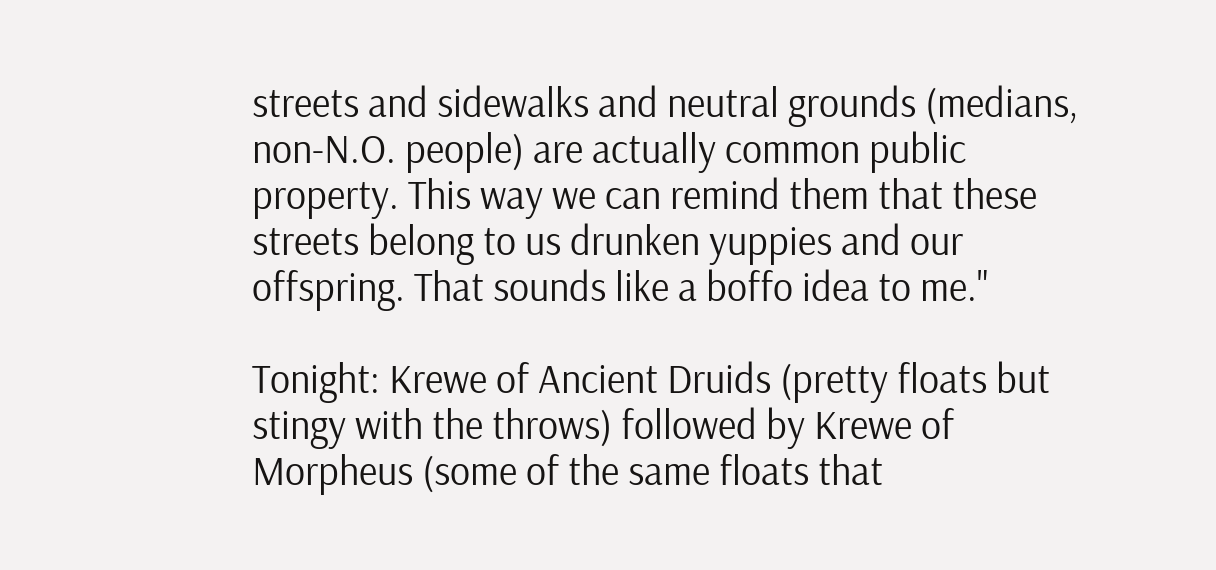streets and sidewalks and neutral grounds (medians, non-N.O. people) are actually common public property. This way we can remind them that these streets belong to us drunken yuppies and our offspring. That sounds like a boffo idea to me."

Tonight: Krewe of Ancient Druids (pretty floats but stingy with the throws) followed by Krewe of Morpheus (some of the same floats that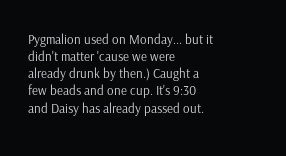Pygmalion used on Monday... but it didn't matter 'cause we were already drunk by then.) Caught a few beads and one cup. It's 9:30 and Daisy has already passed out.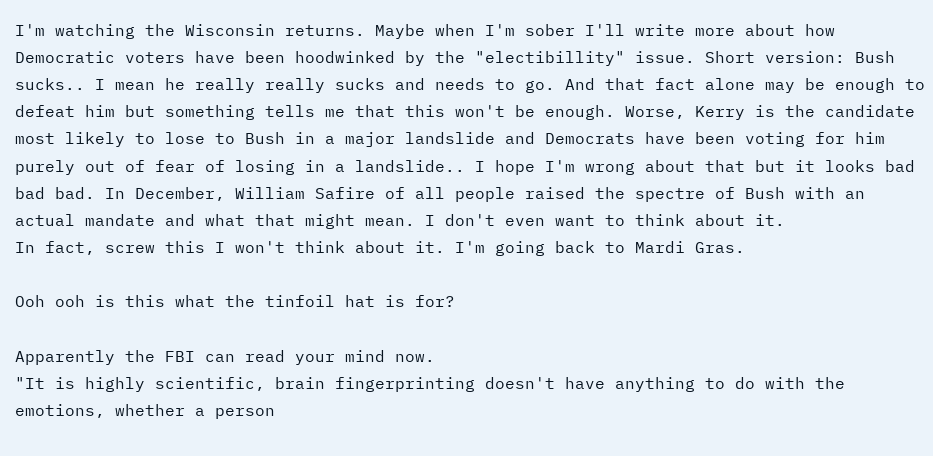I'm watching the Wisconsin returns. Maybe when I'm sober I'll write more about how Democratic voters have been hoodwinked by the "electibillity" issue. Short version: Bush sucks.. I mean he really really sucks and needs to go. And that fact alone may be enough to defeat him but something tells me that this won't be enough. Worse, Kerry is the candidate most likely to lose to Bush in a major landslide and Democrats have been voting for him purely out of fear of losing in a landslide.. I hope I'm wrong about that but it looks bad bad bad. In December, William Safire of all people raised the spectre of Bush with an actual mandate and what that might mean. I don't even want to think about it.
In fact, screw this I won't think about it. I'm going back to Mardi Gras.

Ooh ooh is this what the tinfoil hat is for?

Apparently the FBI can read your mind now.
"It is highly scientific, brain fingerprinting doesn't have anything to do with the emotions, whether a person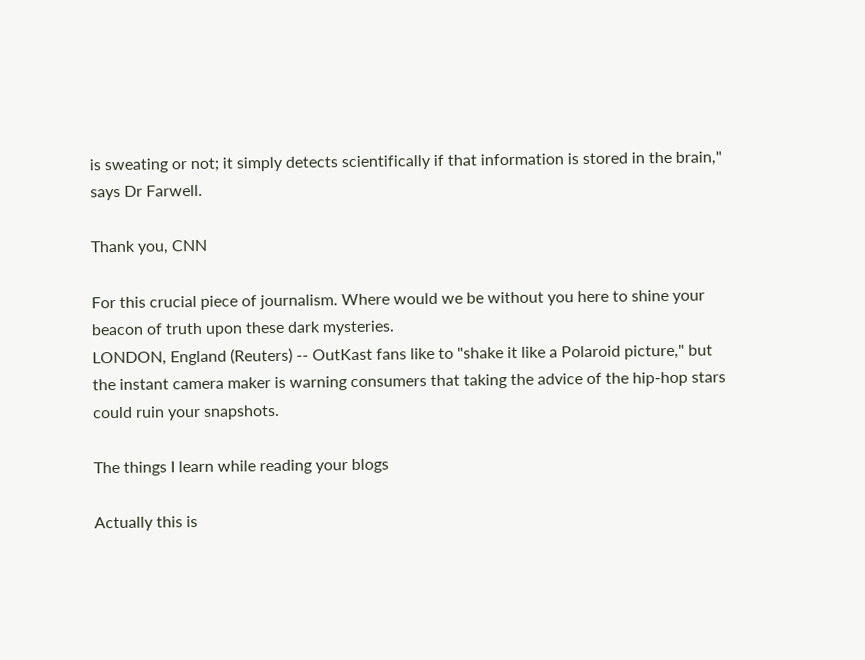is sweating or not; it simply detects scientifically if that information is stored in the brain," says Dr Farwell.

Thank you, CNN

For this crucial piece of journalism. Where would we be without you here to shine your beacon of truth upon these dark mysteries.
LONDON, England (Reuters) -- OutKast fans like to "shake it like a Polaroid picture," but the instant camera maker is warning consumers that taking the advice of the hip-hop stars could ruin your snapshots.

The things I learn while reading your blogs

Actually this is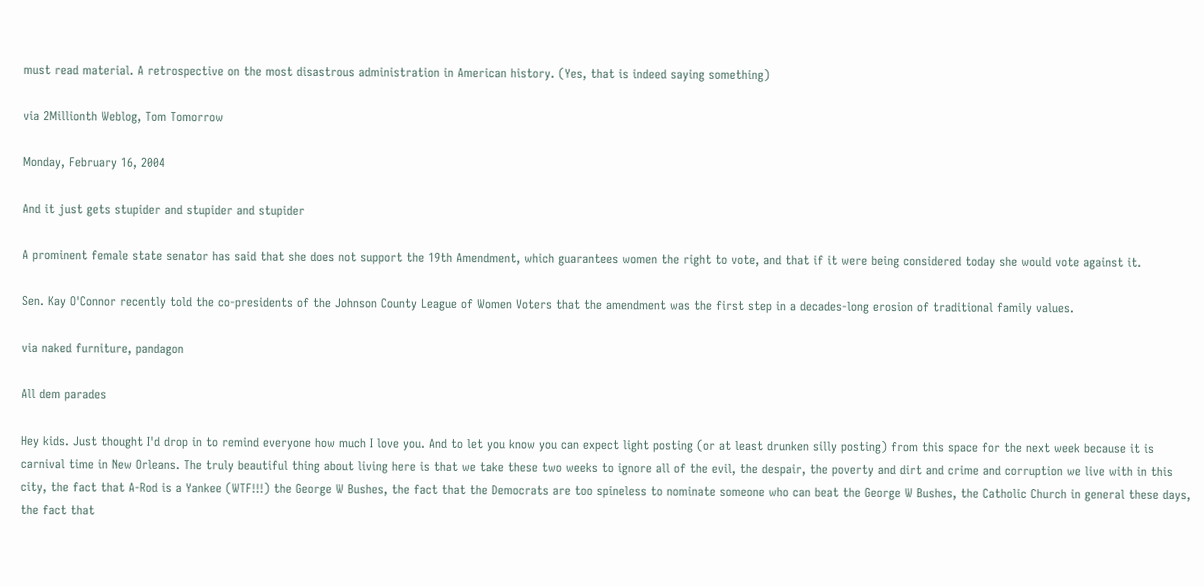must read material. A retrospective on the most disastrous administration in American history. (Yes, that is indeed saying something)

via 2Millionth Weblog, Tom Tomorrow

Monday, February 16, 2004

And it just gets stupider and stupider and stupider

A prominent female state senator has said that she does not support the 19th Amendment, which guarantees women the right to vote, and that if it were being considered today she would vote against it.

Sen. Kay O'Connor recently told the co-presidents of the Johnson County League of Women Voters that the amendment was the first step in a decades-long erosion of traditional family values.

via naked furniture, pandagon

All dem parades

Hey kids. Just thought I'd drop in to remind everyone how much I love you. And to let you know you can expect light posting (or at least drunken silly posting) from this space for the next week because it is carnival time in New Orleans. The truly beautiful thing about living here is that we take these two weeks to ignore all of the evil, the despair, the poverty and dirt and crime and corruption we live with in this city, the fact that A-Rod is a Yankee (WTF!!!) the George W Bushes, the fact that the Democrats are too spineless to nominate someone who can beat the George W Bushes, the Catholic Church in general these days, the fact that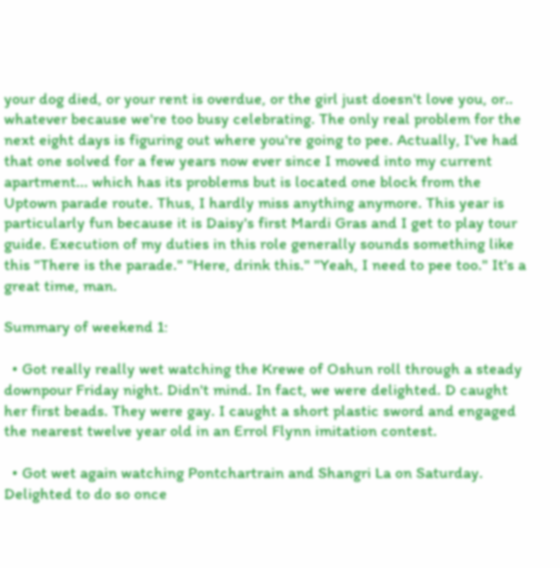your dog died, or your rent is overdue, or the girl just doesn't love you, or.. whatever because we're too busy celebrating. The only real problem for the next eight days is figuring out where you're going to pee. Actually, I've had that one solved for a few years now ever since I moved into my current apartment... which has its problems but is located one block from the Uptown parade route. Thus, I hardly miss anything anymore. This year is particularly fun because it is Daisy's first Mardi Gras and I get to play tour guide. Execution of my duties in this role generally sounds something like this "There is the parade." "Here, drink this." "Yeah, I need to pee too." It's a great time, man.

Summary of weekend 1:

  • Got really really wet watching the Krewe of Oshun roll through a steady downpour Friday night. Didn't mind. In fact, we were delighted. D caught her first beads. They were gay. I caught a short plastic sword and engaged the nearest twelve year old in an Errol Flynn imitation contest.

  • Got wet again watching Pontchartrain and Shangri La on Saturday. Delighted to do so once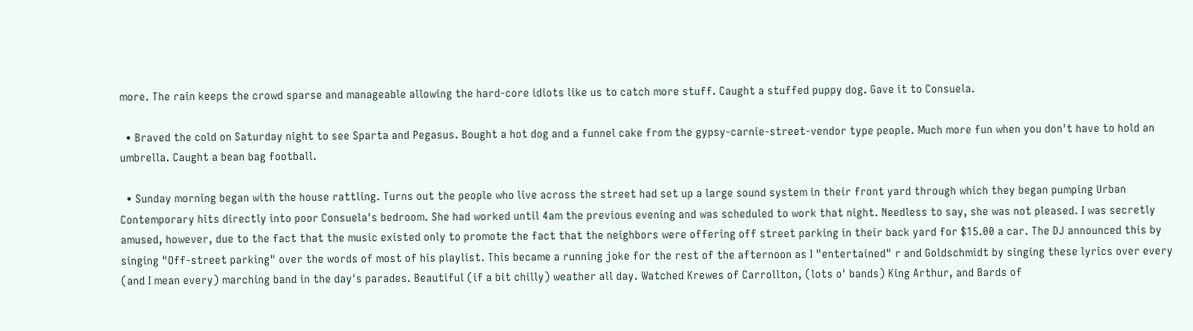more. The rain keeps the crowd sparse and manageable allowing the hard-core idiots like us to catch more stuff. Caught a stuffed puppy dog. Gave it to Consuela.

  • Braved the cold on Saturday night to see Sparta and Pegasus. Bought a hot dog and a funnel cake from the gypsy-carnie-street-vendor type people. Much more fun when you don't have to hold an umbrella. Caught a bean bag football.

  • Sunday morning began with the house rattling. Turns out the people who live across the street had set up a large sound system in their front yard through which they began pumping Urban Contemporary hits directly into poor Consuela's bedroom. She had worked until 4am the previous evening and was scheduled to work that night. Needless to say, she was not pleased. I was secretly amused, however, due to the fact that the music existed only to promote the fact that the neighbors were offering off street parking in their back yard for $15.00 a car. The DJ announced this by singing "Off-street parking" over the words of most of his playlist. This became a running joke for the rest of the afternoon as I "entertained" r and Goldschmidt by singing these lyrics over every (and I mean every) marching band in the day's parades. Beautiful (if a bit chilly) weather all day. Watched Krewes of Carrollton, (lots o' bands) King Arthur, and Bards of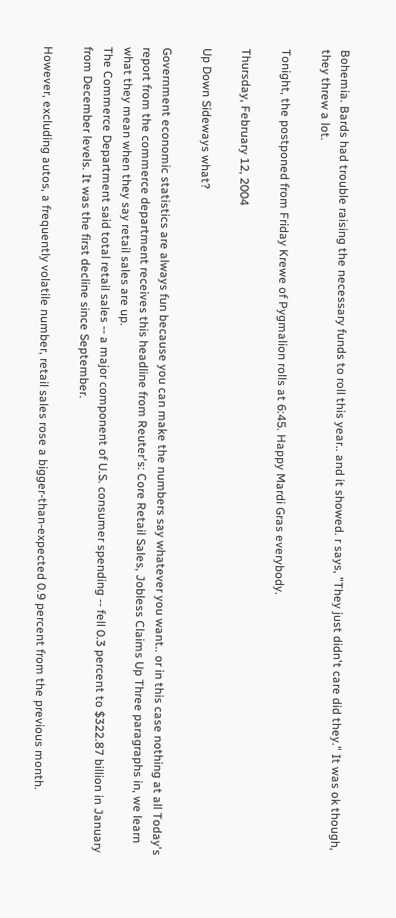Bohemia. Bards had trouble raising the necessary funds to roll this year.. and it showed. r says, "They just didn't care did they." It was ok though, they threw a lot.

Tonight, the postponed from Friday Krewe of Pygmalion rolls at 6:45. Happy Mardi Gras everybody.

Thursday, February 12, 2004

Up Down Sideways what?

Government economic statistics are always fun because you can make the numbers say whatever you want.. or in this case nothing at all Today's report from the commerce department receives this headline from Reuter's: Core Retail Sales, Jobless Claims Up Three paragraphs in, we learn what they mean when they say retail sales are up.
The Commerce Department said total retail sales -- a major component of U.S. consumer spending -- fell 0.3 percent to $322.87 billion in January from December levels. It was the first decline since September.

However, excluding autos, a frequently volatile number, retail sales rose a bigger-than-expected 0.9 percent from the previous month.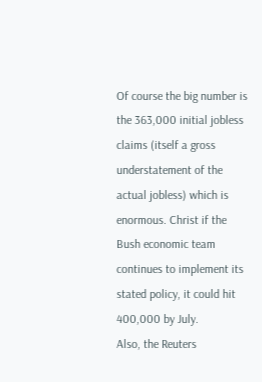Of course the big number is the 363,000 initial jobless claims (itself a gross understatement of the actual jobless) which is enormous. Christ if the Bush economic team continues to implement its stated policy, it could hit 400,000 by July.
Also, the Reuters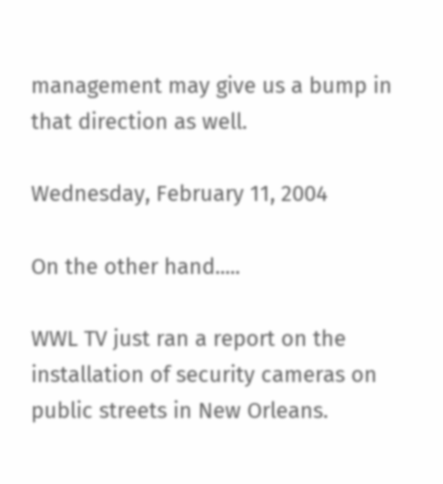management may give us a bump in that direction as well.

Wednesday, February 11, 2004

On the other hand.....

WWL TV just ran a report on the installation of security cameras on public streets in New Orleans.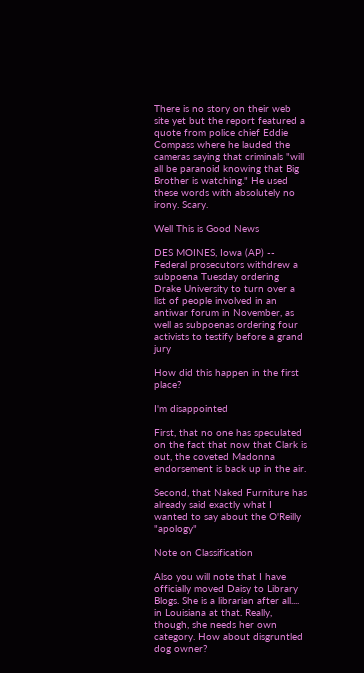There is no story on their web site yet but the report featured a quote from police chief Eddie Compass where he lauded the cameras saying that criminals "will all be paranoid knowing that Big Brother is watching." He used these words with absolutely no irony. Scary.

Well This is Good News

DES MOINES, Iowa (AP) -- Federal prosecutors withdrew a subpoena Tuesday ordering Drake University to turn over a list of people involved in an antiwar forum in November, as well as subpoenas ordering four activists to testify before a grand jury

How did this happen in the first place?

I'm disappointed

First, that no one has speculated on the fact that now that Clark is out, the coveted Madonna endorsement is back up in the air.

Second, that Naked Furniture has already said exactly what I wanted to say about the O'Reilly "apology"

Note on Classification

Also you will note that I have officially moved Daisy to Library Blogs. She is a librarian after all.... in Louisiana at that. Really, though, she needs her own category. How about disgruntled dog owner?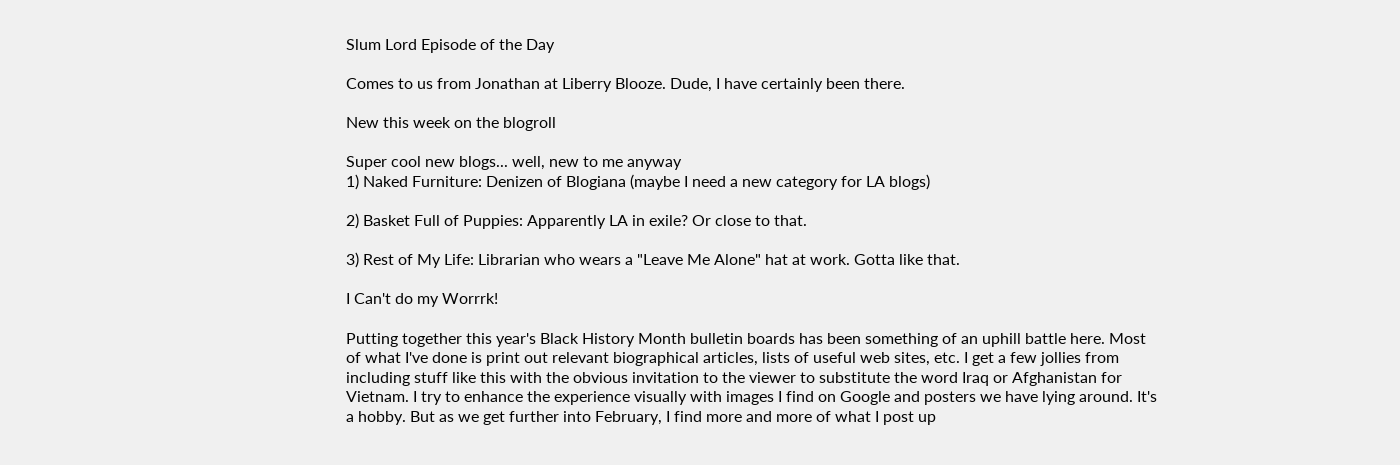Slum Lord Episode of the Day

Comes to us from Jonathan at Liberry Blooze. Dude, I have certainly been there.

New this week on the blogroll

Super cool new blogs... well, new to me anyway
1) Naked Furniture: Denizen of Blogiana (maybe I need a new category for LA blogs)

2) Basket Full of Puppies: Apparently LA in exile? Or close to that.

3) Rest of My Life: Librarian who wears a "Leave Me Alone" hat at work. Gotta like that.

I Can't do my Worrrk!

Putting together this year's Black History Month bulletin boards has been something of an uphill battle here. Most of what I've done is print out relevant biographical articles, lists of useful web sites, etc. I get a few jollies from including stuff like this with the obvious invitation to the viewer to substitute the word Iraq or Afghanistan for Vietnam. I try to enhance the experience visually with images I find on Google and posters we have lying around. It's a hobby. But as we get further into February, I find more and more of what I post up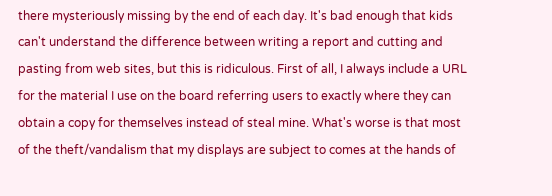there mysteriously missing by the end of each day. It's bad enough that kids can't understand the difference between writing a report and cutting and pasting from web sites, but this is ridiculous. First of all, I always include a URL for the material I use on the board referring users to exactly where they can obtain a copy for themselves instead of steal mine. What's worse is that most of the theft/vandalism that my displays are subject to comes at the hands of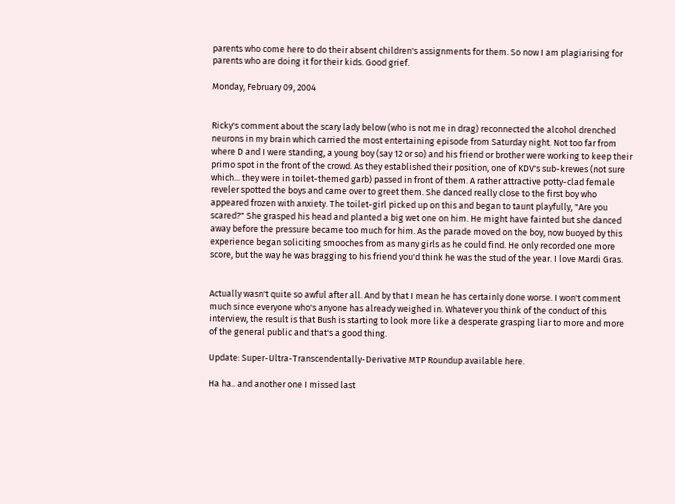parents who come here to do their absent children's assignments for them. So now I am plagiarising for parents who are doing it for their kids. Good grief.

Monday, February 09, 2004


Ricky's comment about the scary lady below (who is not me in drag) reconnected the alcohol drenched neurons in my brain which carried the most entertaining episode from Saturday night. Not too far from where D and I were standing, a young boy (say 12 or so) and his friend or brother were working to keep their primo spot in the front of the crowd. As they established their position, one of KDV's sub-krewes (not sure which... they were in toilet-themed garb) passed in front of them. A rather attractive potty-clad female reveler spotted the boys and came over to greet them. She danced really close to the first boy who appeared frozen with anxiety. The toilet-girl picked up on this and began to taunt playfully, "Are you scared?" She grasped his head and planted a big wet one on him. He might have fainted but she danced away before the pressure became too much for him. As the parade moved on the boy, now buoyed by this experience began soliciting smooches from as many girls as he could find. He only recorded one more score, but the way he was bragging to his friend you'd think he was the stud of the year. I love Mardi Gras.


Actually wasn't quite so awful after all. And by that I mean he has certainly done worse. I won't comment much since everyone who's anyone has already weighed in. Whatever you think of the conduct of this interview, the result is that Bush is starting to look more like a desperate grasping liar to more and more of the general public and that's a good thing.

Update: Super-Ultra-Transcendentally-Derivative MTP Roundup available here.

Ha ha.. and another one I missed last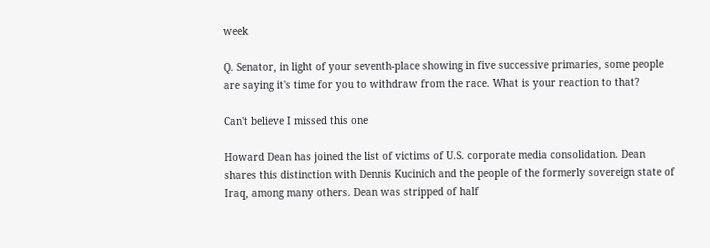week

Q. Senator, in light of your seventh-place showing in five successive primaries, some people are saying it's time for you to withdraw from the race. What is your reaction to that?

Can't believe I missed this one

Howard Dean has joined the list of victims of U.S. corporate media consolidation. Dean shares this distinction with Dennis Kucinich and the people of the formerly sovereign state of Iraq, among many others. Dean was stripped of half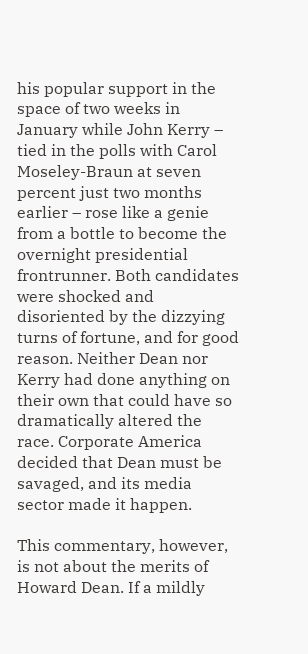his popular support in the space of two weeks in January while John Kerry – tied in the polls with Carol Moseley-Braun at seven percent just two months earlier – rose like a genie from a bottle to become the overnight presidential frontrunner. Both candidates were shocked and disoriented by the dizzying turns of fortune, and for good reason. Neither Dean nor Kerry had done anything on their own that could have so dramatically altered the race. Corporate America decided that Dean must be savaged, and its media sector made it happen.

This commentary, however, is not about the merits of Howard Dean. If a mildly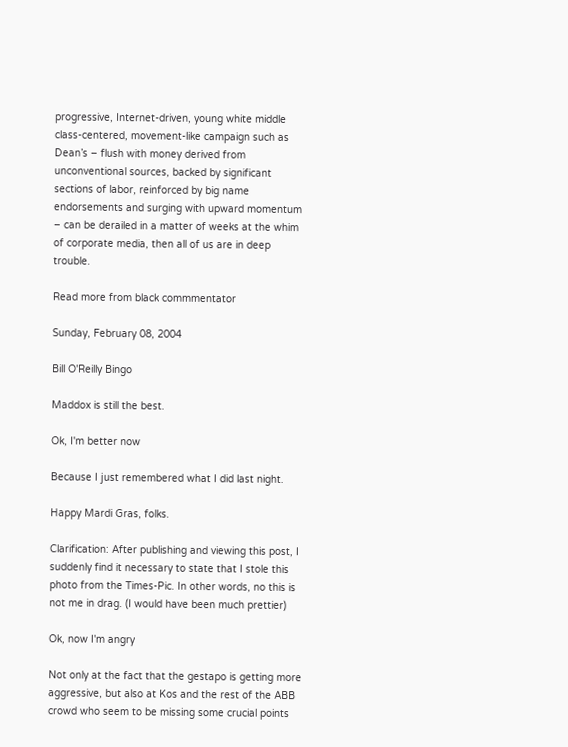progressive, Internet-driven, young white middle class-centered, movement-like campaign such as Dean’s – flush with money derived from unconventional sources, backed by significant sections of labor, reinforced by big name endorsements and surging with upward momentum – can be derailed in a matter of weeks at the whim of corporate media, then all of us are in deep trouble.

Read more from black commmentator

Sunday, February 08, 2004

Bill O'Reilly Bingo

Maddox is still the best.

Ok, I'm better now

Because I just remembered what I did last night.

Happy Mardi Gras, folks.

Clarification: After publishing and viewing this post, I suddenly find it necessary to state that I stole this photo from the Times-Pic. In other words, no this is not me in drag. (I would have been much prettier)

Ok, now I'm angry

Not only at the fact that the gestapo is getting more aggressive, but also at Kos and the rest of the ABB crowd who seem to be missing some crucial points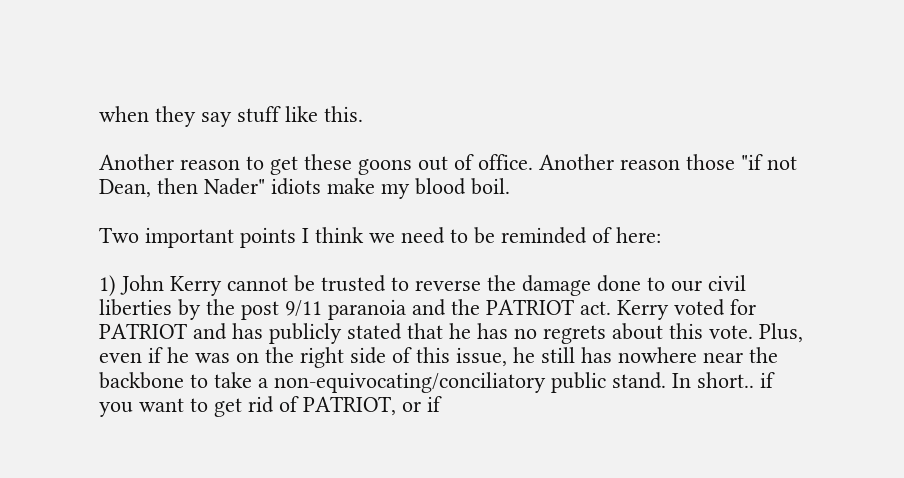when they say stuff like this.

Another reason to get these goons out of office. Another reason those "if not Dean, then Nader" idiots make my blood boil.

Two important points I think we need to be reminded of here:

1) John Kerry cannot be trusted to reverse the damage done to our civil liberties by the post 9/11 paranoia and the PATRIOT act. Kerry voted for PATRIOT and has publicly stated that he has no regrets about this vote. Plus, even if he was on the right side of this issue, he still has nowhere near the backbone to take a non-equivocating/conciliatory public stand. In short.. if you want to get rid of PATRIOT, or if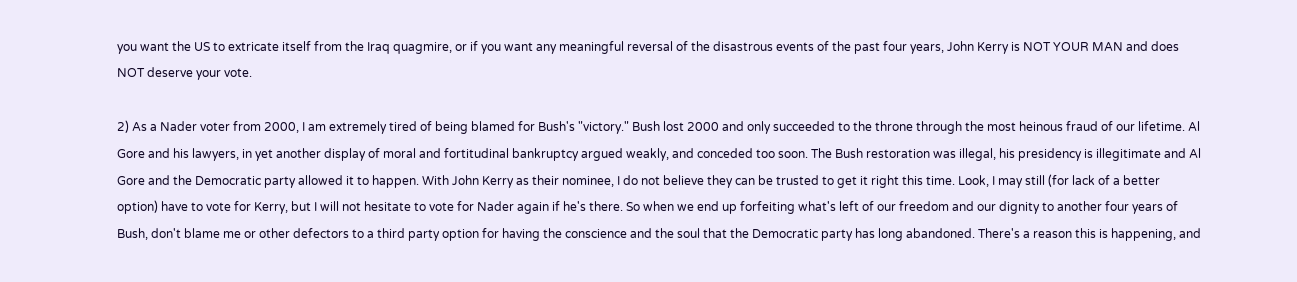you want the US to extricate itself from the Iraq quagmire, or if you want any meaningful reversal of the disastrous events of the past four years, John Kerry is NOT YOUR MAN and does NOT deserve your vote.

2) As a Nader voter from 2000, I am extremely tired of being blamed for Bush's "victory." Bush lost 2000 and only succeeded to the throne through the most heinous fraud of our lifetime. Al Gore and his lawyers, in yet another display of moral and fortitudinal bankruptcy argued weakly, and conceded too soon. The Bush restoration was illegal, his presidency is illegitimate and Al Gore and the Democratic party allowed it to happen. With John Kerry as their nominee, I do not believe they can be trusted to get it right this time. Look, I may still (for lack of a better option) have to vote for Kerry, but I will not hesitate to vote for Nader again if he's there. So when we end up forfeiting what's left of our freedom and our dignity to another four years of Bush, don't blame me or other defectors to a third party option for having the conscience and the soul that the Democratic party has long abandoned. There's a reason this is happening, and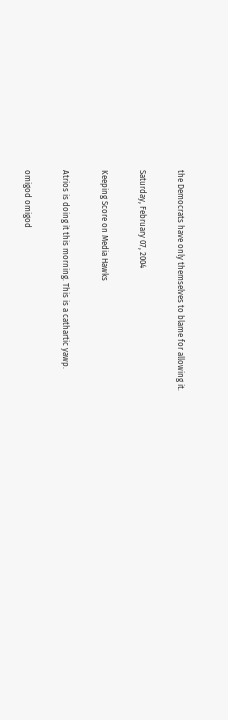the Democrats have only themselves to blame for allowing it.

Saturday, February 07, 2004

Keeping Score on Media Hawks

Atrios is doing it this morning. This is a cathartic yawp.

omigod omigod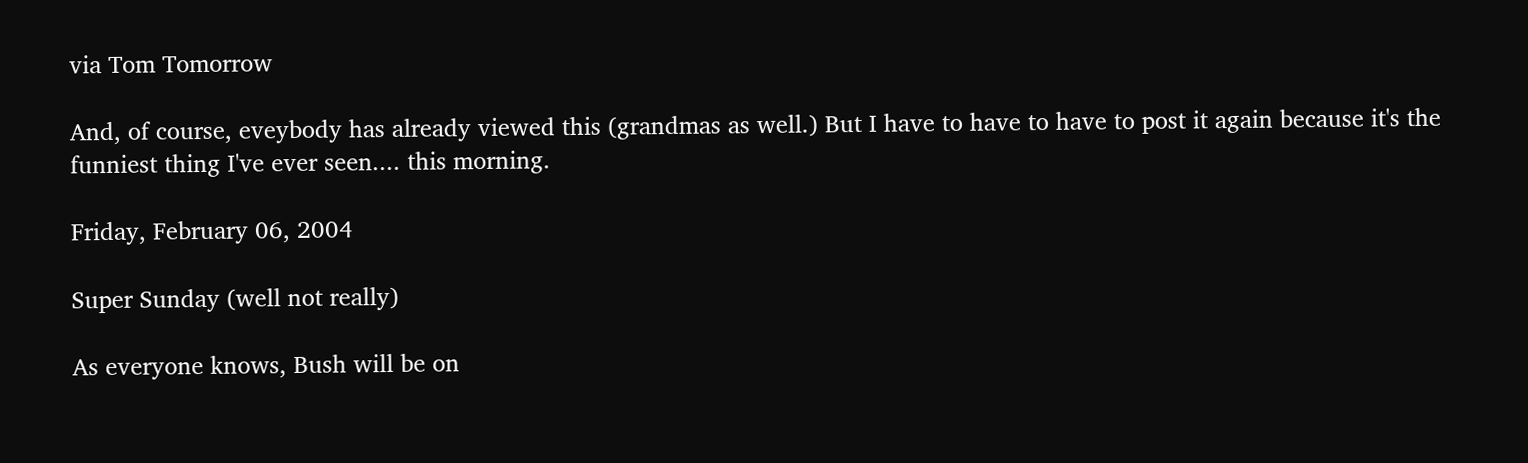via Tom Tomorrow

And, of course, eveybody has already viewed this (grandmas as well.) But I have to have to have to post it again because it's the funniest thing I've ever seen.... this morning.

Friday, February 06, 2004

Super Sunday (well not really)

As everyone knows, Bush will be on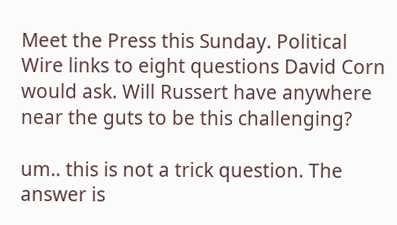Meet the Press this Sunday. Political Wire links to eight questions David Corn would ask. Will Russert have anywhere near the guts to be this challenging?

um.. this is not a trick question. The answer is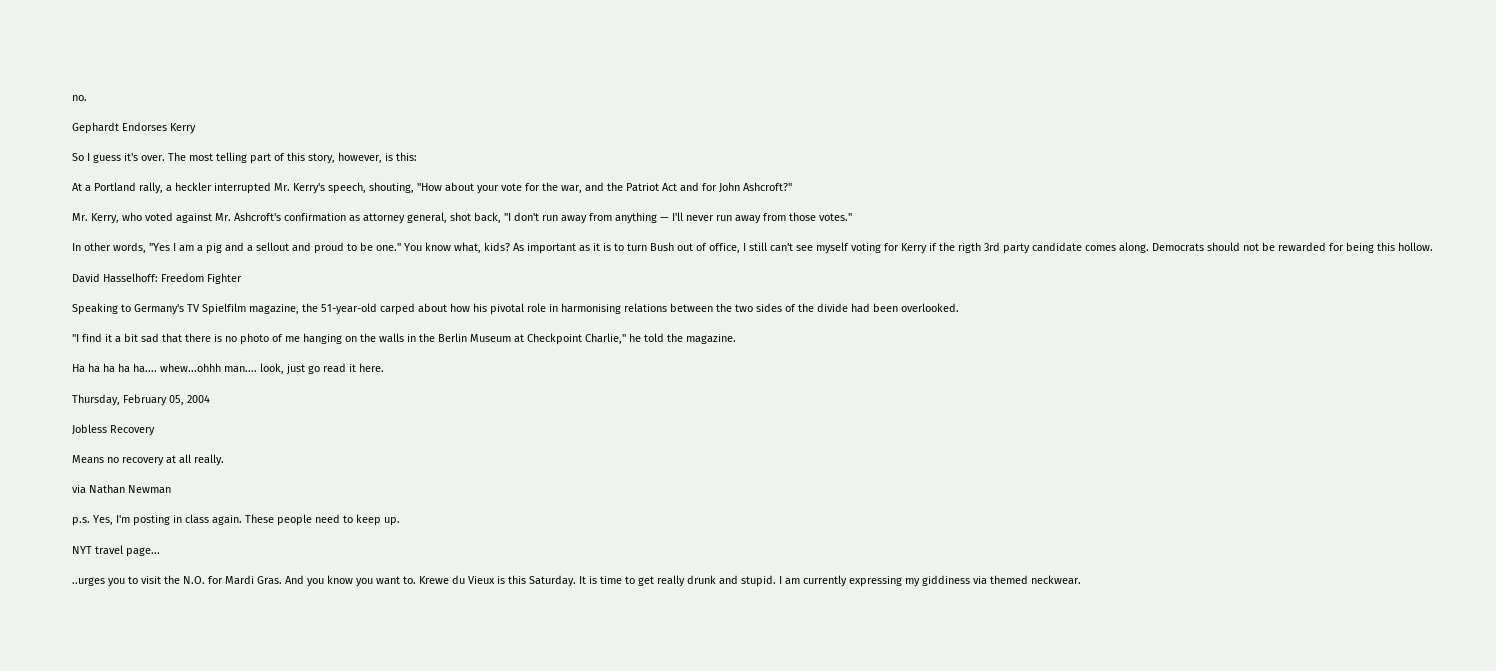no.

Gephardt Endorses Kerry

So I guess it's over. The most telling part of this story, however, is this:

At a Portland rally, a heckler interrupted Mr. Kerry's speech, shouting, "How about your vote for the war, and the Patriot Act and for John Ashcroft?"

Mr. Kerry, who voted against Mr. Ashcroft's confirmation as attorney general, shot back, "I don't run away from anything — I'll never run away from those votes."

In other words, "Yes I am a pig and a sellout and proud to be one." You know what, kids? As important as it is to turn Bush out of office, I still can't see myself voting for Kerry if the rigth 3rd party candidate comes along. Democrats should not be rewarded for being this hollow.

David Hasselhoff: Freedom Fighter

Speaking to Germany's TV Spielfilm magazine, the 51-year-old carped about how his pivotal role in harmonising relations between the two sides of the divide had been overlooked.

"I find it a bit sad that there is no photo of me hanging on the walls in the Berlin Museum at Checkpoint Charlie," he told the magazine.

Ha ha ha ha ha.... whew...ohhh man.... look, just go read it here.

Thursday, February 05, 2004

Jobless Recovery

Means no recovery at all really.

via Nathan Newman

p.s. Yes, I'm posting in class again. These people need to keep up.

NYT travel page...

..urges you to visit the N.O. for Mardi Gras. And you know you want to. Krewe du Vieux is this Saturday. It is time to get really drunk and stupid. I am currently expressing my giddiness via themed neckwear.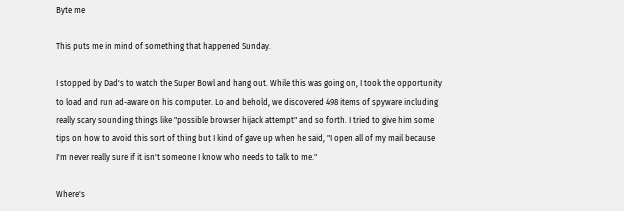Byte me

This puts me in mind of something that happened Sunday.

I stopped by Dad's to watch the Super Bowl and hang out. While this was going on, I took the opportunity to load and run ad-aware on his computer. Lo and behold, we discovered 498 items of spyware including really scary sounding things like "possible browser hijack attempt" and so forth. I tried to give him some tips on how to avoid this sort of thing but I kind of gave up when he said, "I open all of my mail because I'm never really sure if it isn't someone I know who needs to talk to me."

Where's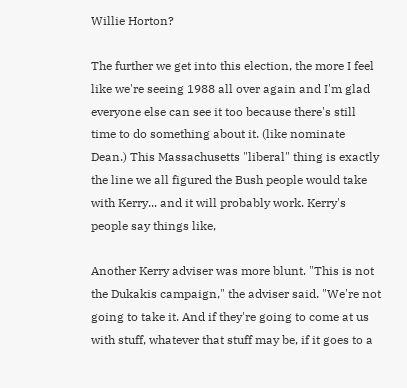Willie Horton?

The further we get into this election, the more I feel like we're seeing 1988 all over again and I'm glad everyone else can see it too because there's still time to do something about it. (like nominate Dean.) This Massachusetts "liberal" thing is exactly the line we all figured the Bush people would take with Kerry... and it will probably work. Kerry's people say things like,

Another Kerry adviser was more blunt. "This is not the Dukakis campaign," the adviser said. "We're not going to take it. And if they're going to come at us with stuff, whatever that stuff may be, if it goes to a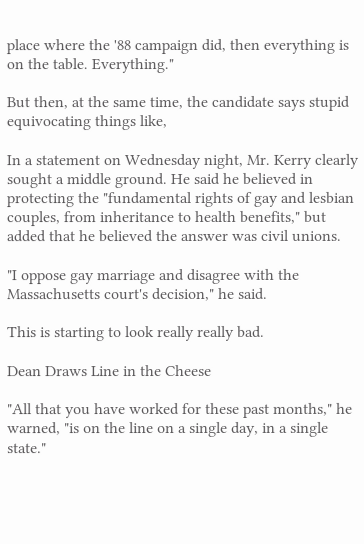place where the '88 campaign did, then everything is on the table. Everything."

But then, at the same time, the candidate says stupid equivocating things like,

In a statement on Wednesday night, Mr. Kerry clearly sought a middle ground. He said he believed in protecting the "fundamental rights of gay and lesbian couples, from inheritance to health benefits," but added that he believed the answer was civil unions.

"I oppose gay marriage and disagree with the Massachusetts court's decision," he said.

This is starting to look really really bad.

Dean Draws Line in the Cheese

"All that you have worked for these past months," he warned, "is on the line on a single day, in a single state."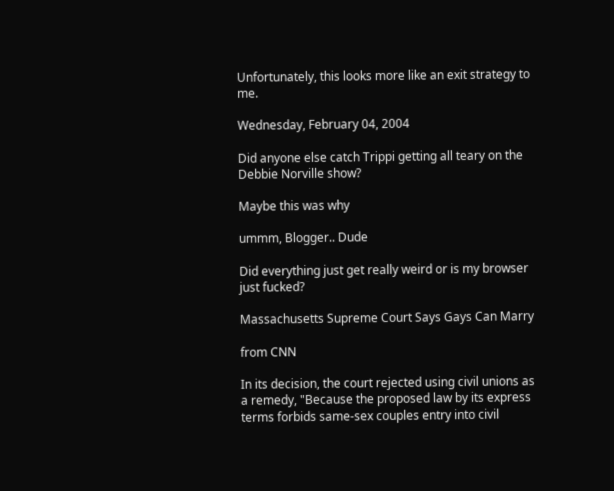Unfortunately, this looks more like an exit strategy to me.

Wednesday, February 04, 2004

Did anyone else catch Trippi getting all teary on the Debbie Norville show?

Maybe this was why

ummm, Blogger.. Dude

Did everything just get really weird or is my browser just fucked?

Massachusetts Supreme Court Says Gays Can Marry

from CNN

In its decision, the court rejected using civil unions as a remedy, "Because the proposed law by its express terms forbids same-sex couples entry into civil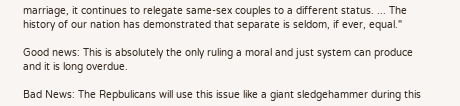marriage, it continues to relegate same-sex couples to a different status. ... The history of our nation has demonstrated that separate is seldom, if ever, equal."

Good news: This is absolutely the only ruling a moral and just system can produce and it is long overdue.

Bad News: The Repbulicans will use this issue like a giant sledgehammer during this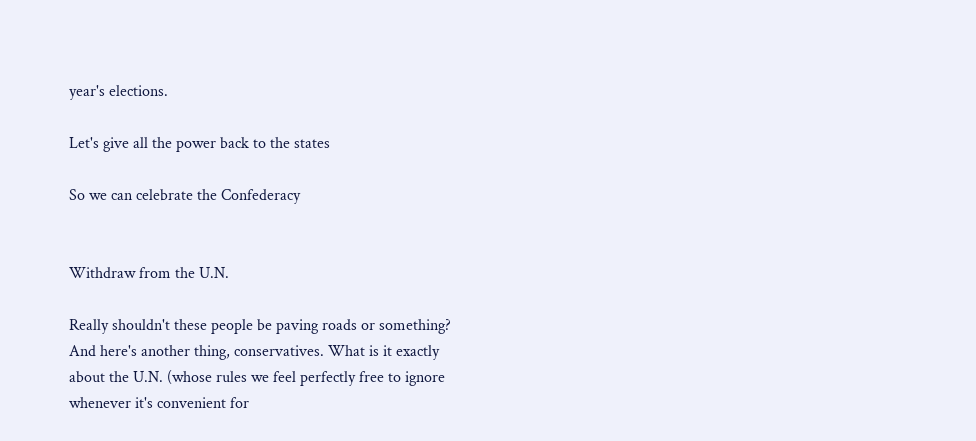year's elections.

Let's give all the power back to the states

So we can celebrate the Confederacy


Withdraw from the U.N.

Really shouldn't these people be paving roads or something? And here's another thing, conservatives. What is it exactly about the U.N. (whose rules we feel perfectly free to ignore whenever it's convenient for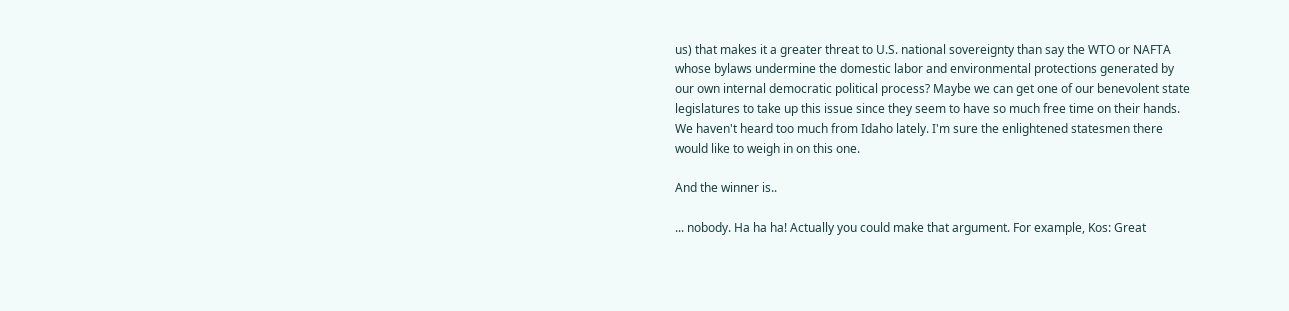us) that makes it a greater threat to U.S. national sovereignty than say the WTO or NAFTA whose bylaws undermine the domestic labor and environmental protections generated by our own internal democratic political process? Maybe we can get one of our benevolent state legislatures to take up this issue since they seem to have so much free time on their hands. We haven't heard too much from Idaho lately. I'm sure the enlightened statesmen there would like to weigh in on this one.

And the winner is..

... nobody. Ha ha ha! Actually you could make that argument. For example, Kos: Great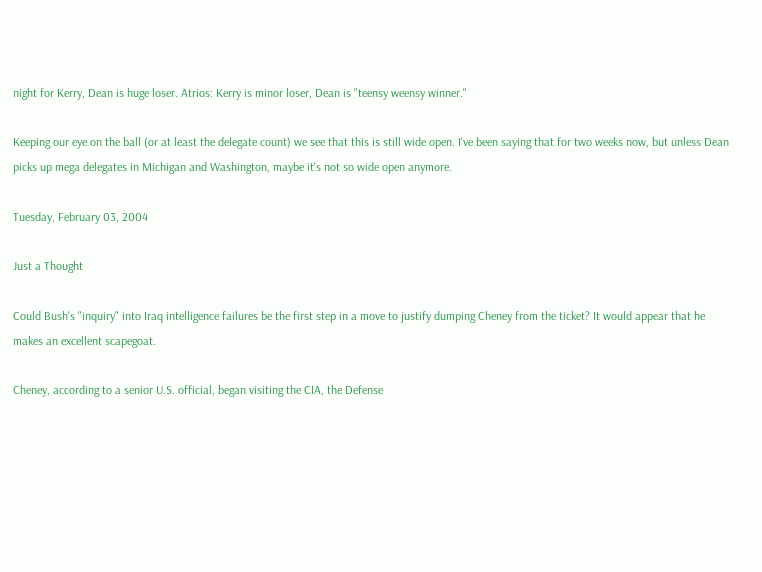night for Kerry, Dean is huge loser. Atrios: Kerry is minor loser, Dean is "teensy weensy winner."

Keeping our eye on the ball (or at least the delegate count) we see that this is still wide open. I've been saying that for two weeks now, but unless Dean picks up mega delegates in Michigan and Washington, maybe it's not so wide open anymore.

Tuesday, February 03, 2004

Just a Thought

Could Bush's "inquiry" into Iraq intelligence failures be the first step in a move to justify dumping Cheney from the ticket? It would appear that he makes an excellent scapegoat.

Cheney, according to a senior U.S. official, began visiting the CIA, the Defense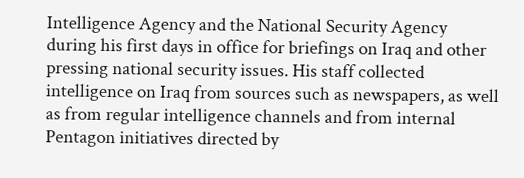Intelligence Agency and the National Security Agency during his first days in office for briefings on Iraq and other pressing national security issues. His staff collected intelligence on Iraq from sources such as newspapers, as well as from regular intelligence channels and from internal Pentagon initiatives directed by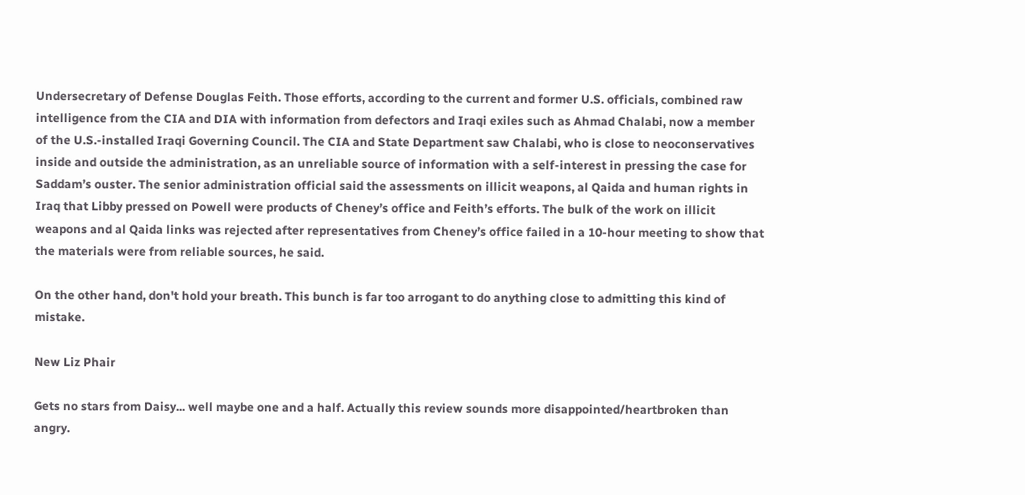Undersecretary of Defense Douglas Feith. Those efforts, according to the current and former U.S. officials, combined raw intelligence from the CIA and DIA with information from defectors and Iraqi exiles such as Ahmad Chalabi, now a member of the U.S.-installed Iraqi Governing Council. The CIA and State Department saw Chalabi, who is close to neoconservatives inside and outside the administration, as an unreliable source of information with a self-interest in pressing the case for Saddam’s ouster. The senior administration official said the assessments on illicit weapons, al Qaida and human rights in Iraq that Libby pressed on Powell were products of Cheney’s office and Feith’s efforts. The bulk of the work on illicit weapons and al Qaida links was rejected after representatives from Cheney’s office failed in a 10-hour meeting to show that the materials were from reliable sources, he said.

On the other hand, don't hold your breath. This bunch is far too arrogant to do anything close to admitting this kind of mistake.

New Liz Phair

Gets no stars from Daisy... well maybe one and a half. Actually this review sounds more disappointed/heartbroken than angry.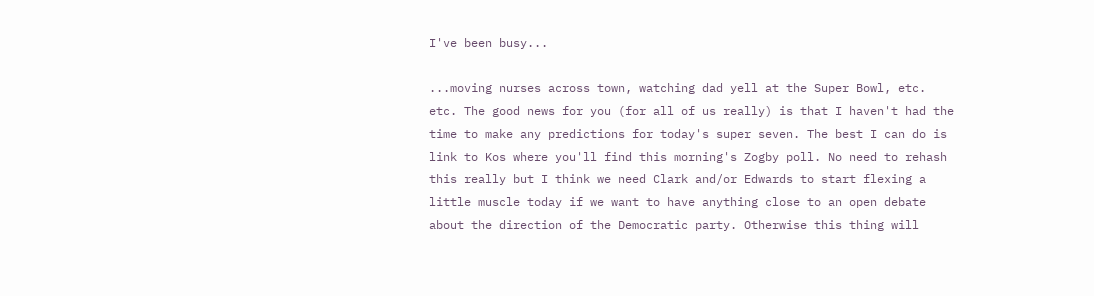I've been busy...

...moving nurses across town, watching dad yell at the Super Bowl, etc. etc. The good news for you (for all of us really) is that I haven't had the time to make any predictions for today's super seven. The best I can do is link to Kos where you'll find this morning's Zogby poll. No need to rehash this really but I think we need Clark and/or Edwards to start flexing a little muscle today if we want to have anything close to an open debate about the direction of the Democratic party. Otherwise this thing will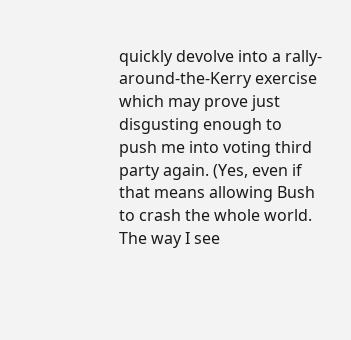quickly devolve into a rally-around-the-Kerry exercise which may prove just disgusting enough to push me into voting third party again. (Yes, even if that means allowing Bush to crash the whole world. The way I see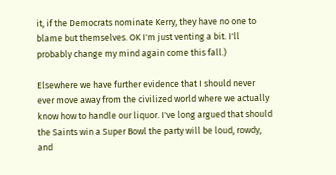it, if the Democrats nominate Kerry, they have no one to blame but themselves. OK I'm just venting a bit. I'll probably change my mind again come this fall.)

Elsewhere we have further evidence that I should never ever move away from the civilized world where we actually know how to handle our liquor. I've long argued that should the Saints win a Super Bowl the party will be loud, rowdy, and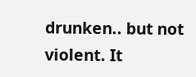drunken.. but not violent. It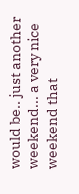would be.. just another weekend... a very nice weekend that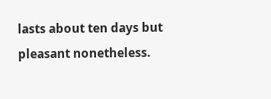lasts about ten days but pleasant nonetheless.